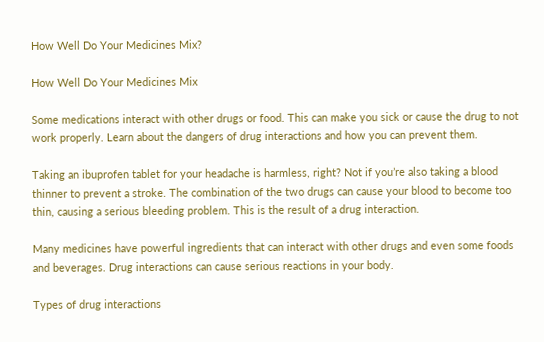How Well Do Your Medicines Mix?

How Well Do Your Medicines Mix

Some medications interact with other drugs or food. This can make you sick or cause the drug to not work properly. Learn about the dangers of drug interactions and how you can prevent them.

Taking an ibuprofen tablet for your headache is harmless, right? Not if you’re also taking a blood thinner to prevent a stroke. The combination of the two drugs can cause your blood to become too thin, causing a serious bleeding problem. This is the result of a drug interaction.

Many medicines have powerful ingredients that can interact with other drugs and even some foods and beverages. Drug interactions can cause serious reactions in your body.

Types of drug interactions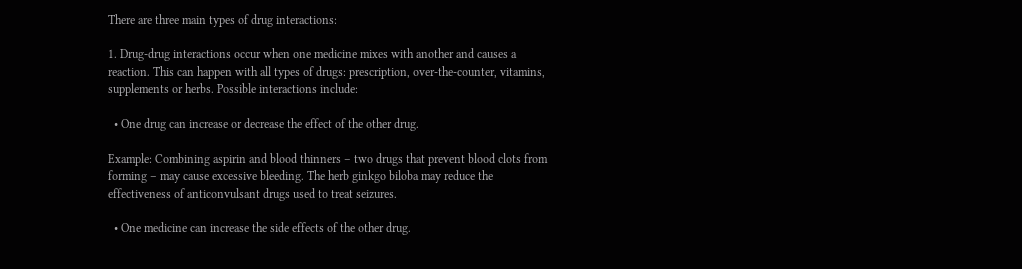There are three main types of drug interactions:

1. Drug-drug interactions occur when one medicine mixes with another and causes a reaction. This can happen with all types of drugs: prescription, over-the-counter, vitamins, supplements or herbs. Possible interactions include:

  • One drug can increase or decrease the effect of the other drug.

Example: Combining aspirin and blood thinners – two drugs that prevent blood clots from forming – may cause excessive bleeding. The herb ginkgo biloba may reduce the effectiveness of anticonvulsant drugs used to treat seizures.

  • One medicine can increase the side effects of the other drug.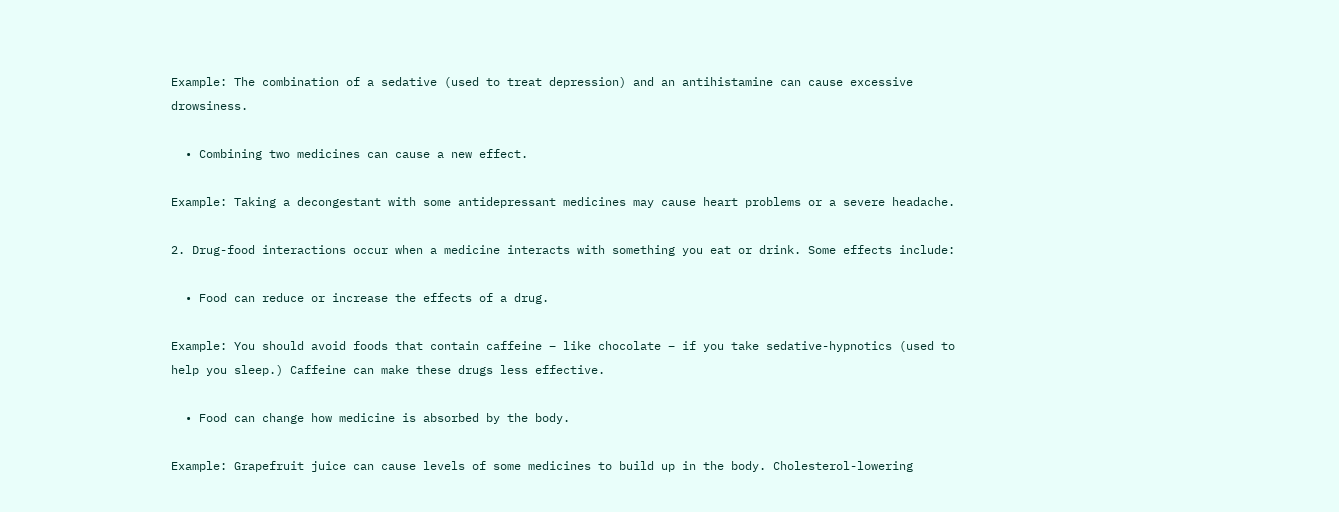Example: The combination of a sedative (used to treat depression) and an antihistamine can cause excessive drowsiness.

  • Combining two medicines can cause a new effect.

Example: Taking a decongestant with some antidepressant medicines may cause heart problems or a severe headache.

2. Drug-food interactions occur when a medicine interacts with something you eat or drink. Some effects include:

  • Food can reduce or increase the effects of a drug.

Example: You should avoid foods that contain caffeine – like chocolate – if you take sedative-hypnotics (used to help you sleep.) Caffeine can make these drugs less effective.

  • Food can change how medicine is absorbed by the body.

Example: Grapefruit juice can cause levels of some medicines to build up in the body. Cholesterol-lowering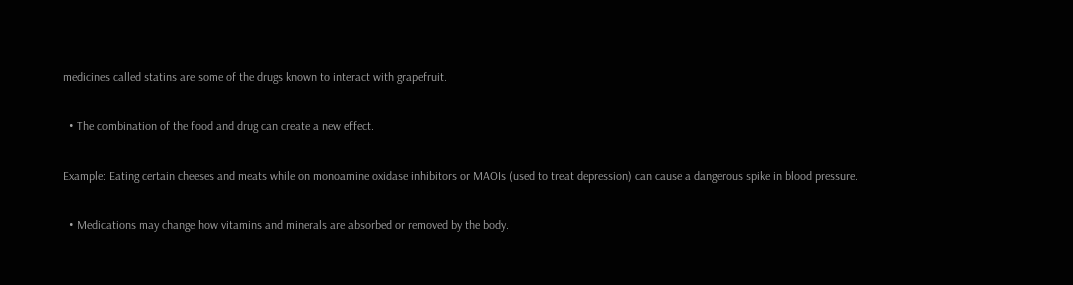medicines called statins are some of the drugs known to interact with grapefruit.

  • The combination of the food and drug can create a new effect.

Example: Eating certain cheeses and meats while on monoamine oxidase inhibitors or MAOIs (used to treat depression) can cause a dangerous spike in blood pressure.

  • Medications may change how vitamins and minerals are absorbed or removed by the body.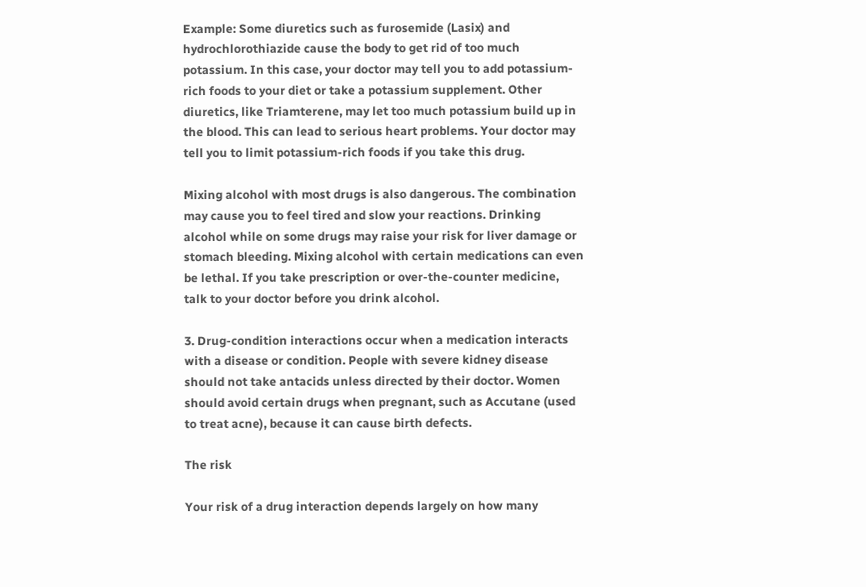Example: Some diuretics such as furosemide (Lasix) and hydrochlorothiazide cause the body to get rid of too much potassium. In this case, your doctor may tell you to add potassium-rich foods to your diet or take a potassium supplement. Other diuretics, like Triamterene, may let too much potassium build up in the blood. This can lead to serious heart problems. Your doctor may tell you to limit potassium-rich foods if you take this drug.

Mixing alcohol with most drugs is also dangerous. The combination may cause you to feel tired and slow your reactions. Drinking alcohol while on some drugs may raise your risk for liver damage or stomach bleeding. Mixing alcohol with certain medications can even be lethal. If you take prescription or over-the-counter medicine, talk to your doctor before you drink alcohol.

3. Drug-condition interactions occur when a medication interacts with a disease or condition. People with severe kidney disease should not take antacids unless directed by their doctor. Women should avoid certain drugs when pregnant, such as Accutane (used to treat acne), because it can cause birth defects.

The risk

Your risk of a drug interaction depends largely on how many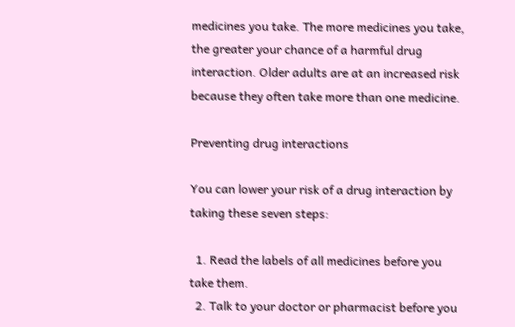medicines you take. The more medicines you take, the greater your chance of a harmful drug interaction. Older adults are at an increased risk because they often take more than one medicine.

Preventing drug interactions

You can lower your risk of a drug interaction by taking these seven steps:

  1. Read the labels of all medicines before you take them.
  2. Talk to your doctor or pharmacist before you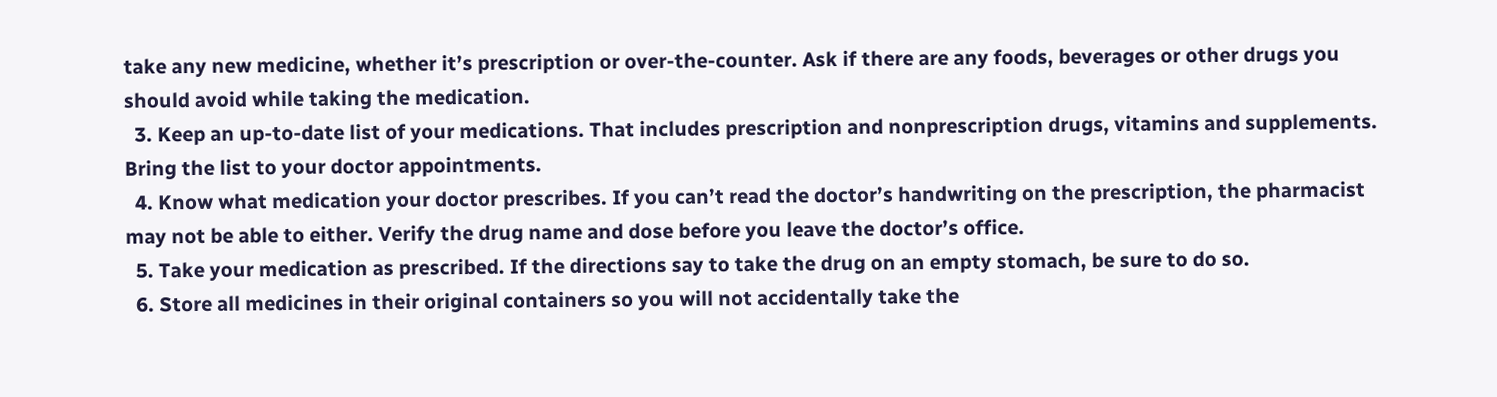take any new medicine, whether it’s prescription or over-the-counter. Ask if there are any foods, beverages or other drugs you should avoid while taking the medication.
  3. Keep an up-to-date list of your medications. That includes prescription and nonprescription drugs, vitamins and supplements. Bring the list to your doctor appointments.
  4. Know what medication your doctor prescribes. If you can’t read the doctor’s handwriting on the prescription, the pharmacist may not be able to either. Verify the drug name and dose before you leave the doctor’s office.
  5. Take your medication as prescribed. If the directions say to take the drug on an empty stomach, be sure to do so.
  6. Store all medicines in their original containers so you will not accidentally take the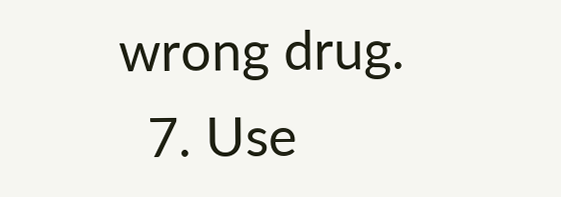wrong drug.
  7. Use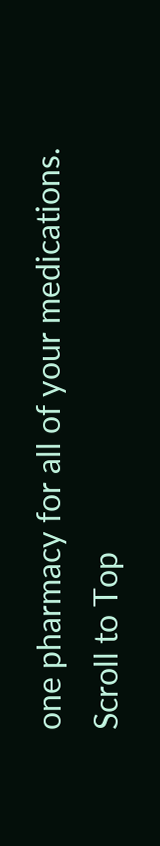one pharmacy for all of your medications.
Scroll to Top